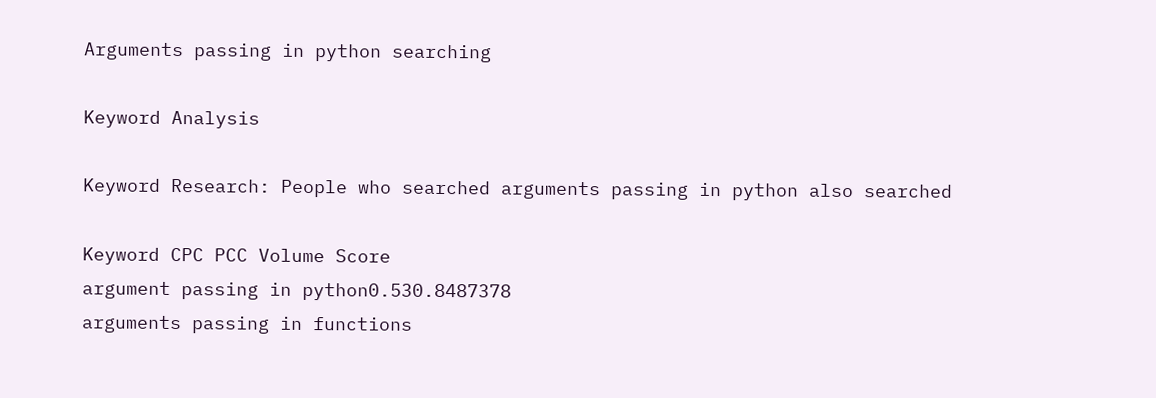Arguments passing in python searching

Keyword Analysis

Keyword Research: People who searched arguments passing in python also searched

Keyword CPC PCC Volume Score
argument passing in python0.530.8487378
arguments passing in functions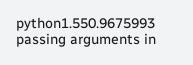python1.550.9675993
passing arguments in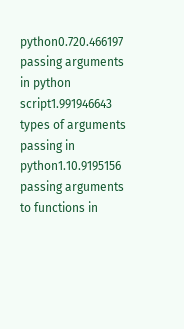python0.720.466197
passing arguments in python script1.991946643
types of arguments passing in python1.10.9195156
passing arguments to functions in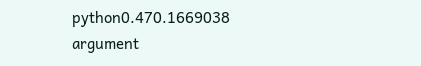python0.470.1669038
argument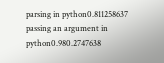parsing in python0.811258637
passing an argument in python0.980.2747638